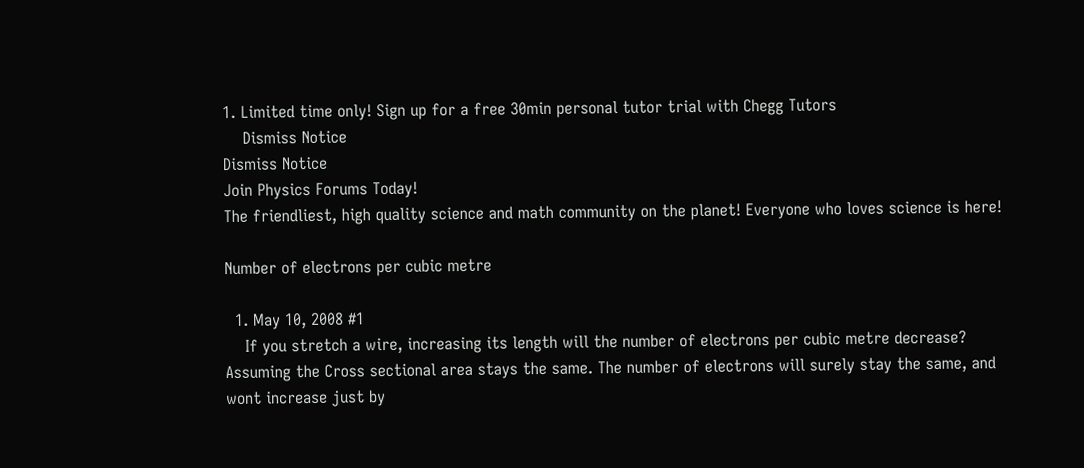1. Limited time only! Sign up for a free 30min personal tutor trial with Chegg Tutors
    Dismiss Notice
Dismiss Notice
Join Physics Forums Today!
The friendliest, high quality science and math community on the planet! Everyone who loves science is here!

Number of electrons per cubic metre

  1. May 10, 2008 #1
    If you stretch a wire, increasing its length will the number of electrons per cubic metre decrease? Assuming the Cross sectional area stays the same. The number of electrons will surely stay the same, and wont increase just by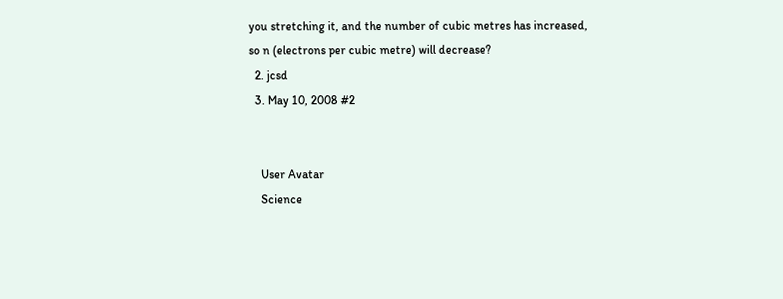you stretching it, and the number of cubic metres has increased, so n (electrons per cubic metre) will decrease?
  2. jcsd
  3. May 10, 2008 #2


    User Avatar
    Science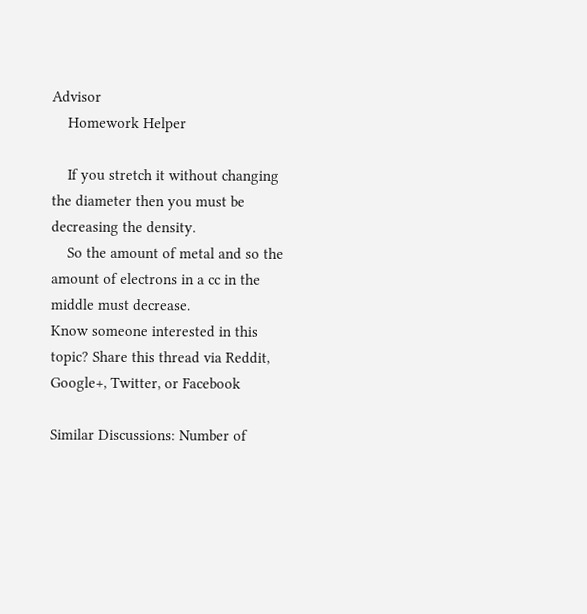Advisor
    Homework Helper

    If you stretch it without changing the diameter then you must be decreasing the density.
    So the amount of metal and so the amount of electrons in a cc in the middle must decrease.
Know someone interested in this topic? Share this thread via Reddit, Google+, Twitter, or Facebook

Similar Discussions: Number of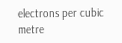electrons per cubic metre